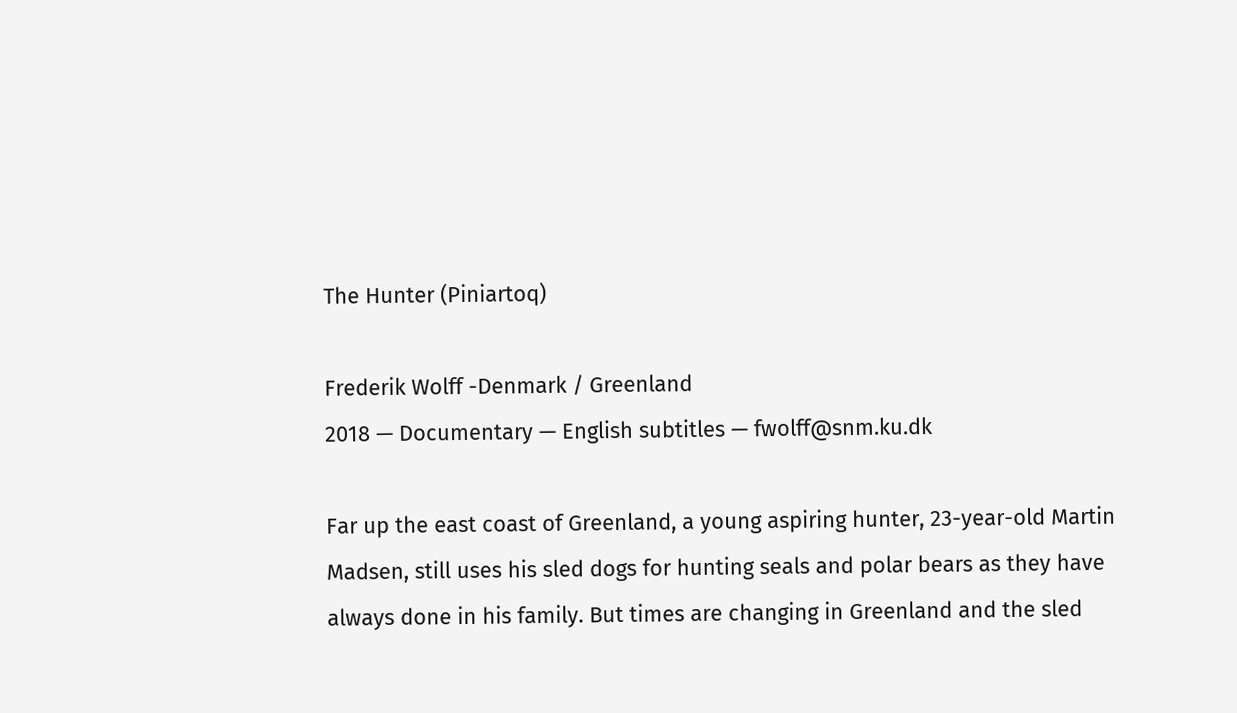The Hunter (Piniartoq)

Frederik Wolff -Denmark / Greenland
2018 — Documentary — English subtitles — fwolff@snm.ku.dk

Far up the east coast of Greenland, a young aspiring hunter, 23-year-old Martin Madsen, still uses his sled dogs for hunting seals and polar bears as they have always done in his family. But times are changing in Greenland and the sled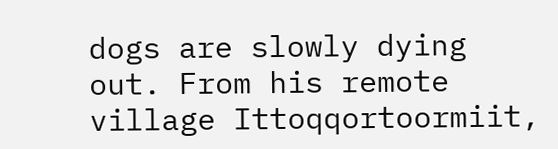dogs are slowly dying out. From his remote village Ittoqqortoormiit,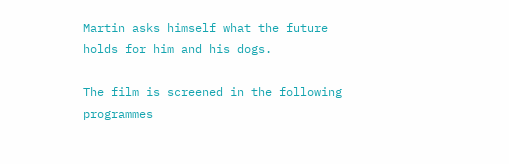Martin asks himself what the future holds for him and his dogs.

The film is screened in the following programmes